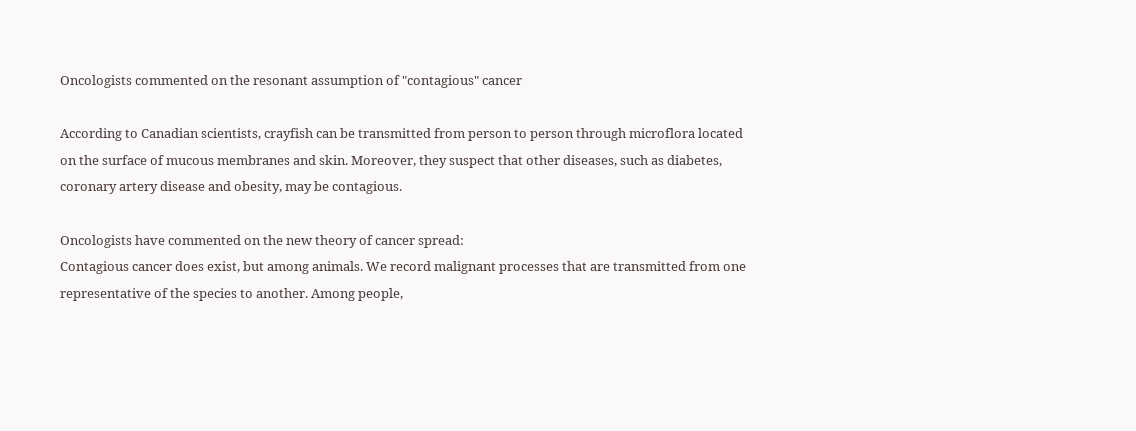Oncologists commented on the resonant assumption of "contagious" cancer

According to Canadian scientists, crayfish can be transmitted from person to person through microflora located on the surface of mucous membranes and skin. Moreover, they suspect that other diseases, such as diabetes, coronary artery disease and obesity, may be contagious.

Oncologists have commented on the new theory of cancer spread:
Contagious cancer does exist, but among animals. We record malignant processes that are transmitted from one representative of the species to another. Among people,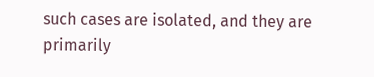such cases are isolated, and they are primarily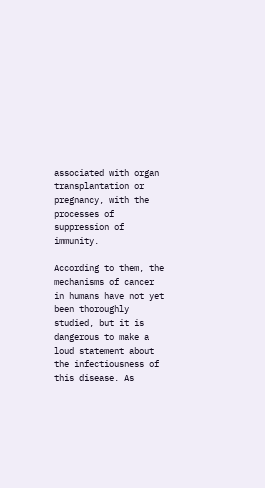associated with organ transplantation or pregnancy, with the processes of suppression of immunity.

According to them, the mechanisms of cancer in humans have not yet been thoroughly studied, but it is dangerous to make a loud statement about the infectiousness of this disease. As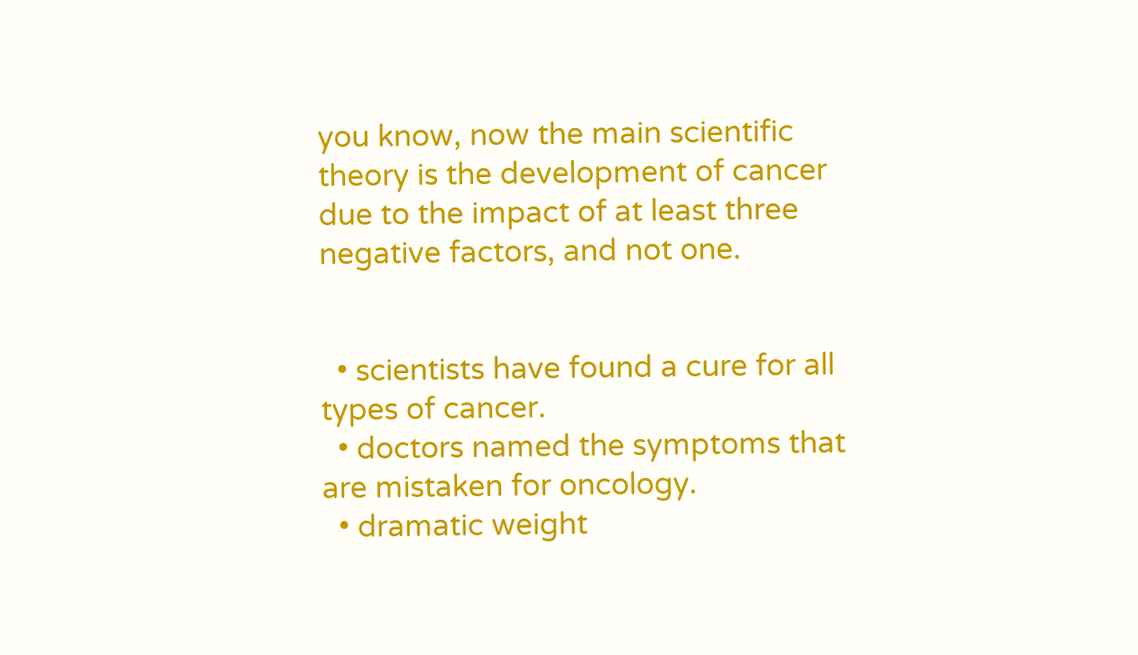you know, now the main scientific theory is the development of cancer due to the impact of at least three negative factors, and not one.


  • scientists have found a cure for all types of cancer.
  • doctors named the symptoms that are mistaken for oncology.
  • dramatic weight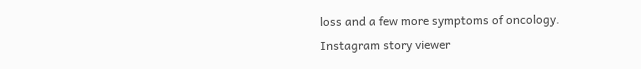loss and a few more symptoms of oncology.
Instagram story viewer